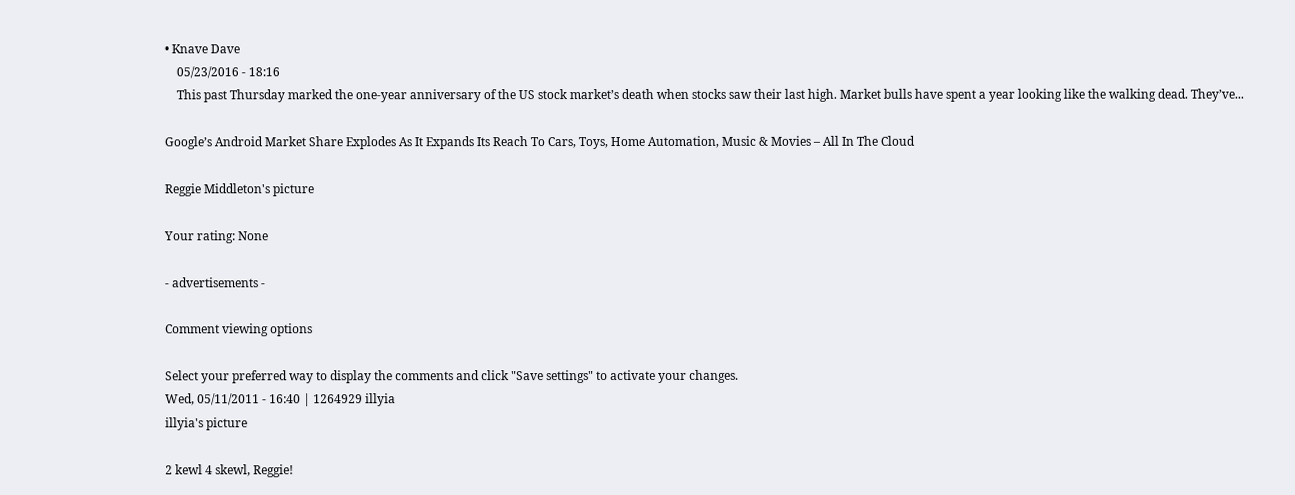• Knave Dave
    05/23/2016 - 18:16
    This past Thursday marked the one-year anniversary of the US stock market’s death when stocks saw their last high. Market bulls have spent a year looking like the walking dead. They’ve...

Google’s Android Market Share Explodes As It Expands Its Reach To Cars, Toys, Home Automation, Music & Movies – All In The Cloud

Reggie Middleton's picture

Your rating: None

- advertisements -

Comment viewing options

Select your preferred way to display the comments and click "Save settings" to activate your changes.
Wed, 05/11/2011 - 16:40 | 1264929 illyia
illyia's picture

2 kewl 4 skewl, Reggie!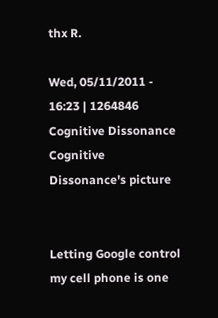thx R.

Wed, 05/11/2011 - 16:23 | 1264846 Cognitive Dissonance
Cognitive Dissonance's picture


Letting Google control my cell phone is one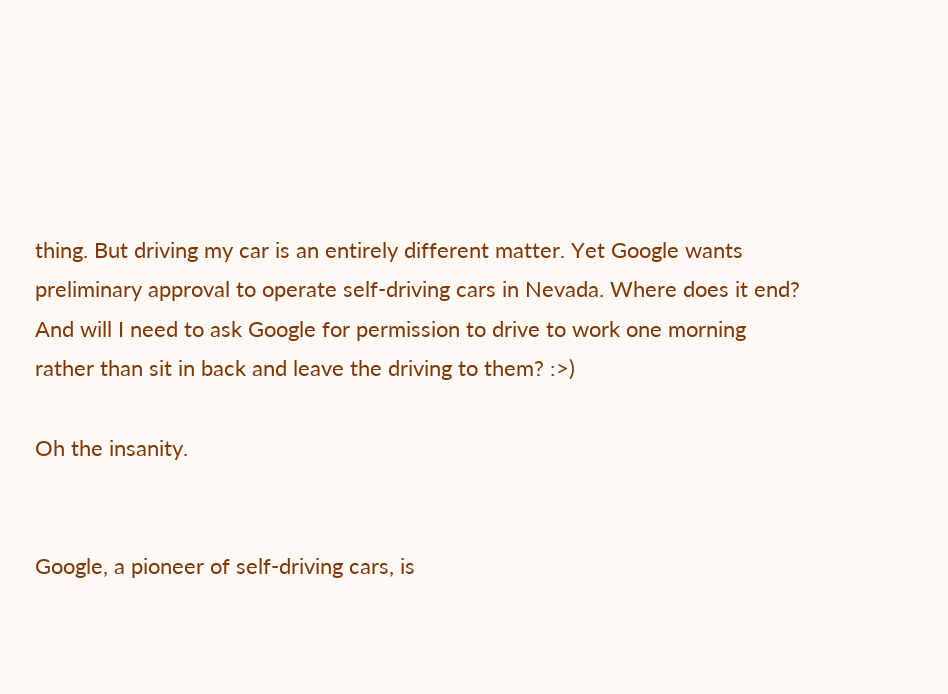thing. But driving my car is an entirely different matter. Yet Google wants preliminary approval to operate self-driving cars in Nevada. Where does it end? And will I need to ask Google for permission to drive to work one morning rather than sit in back and leave the driving to them? :>)

Oh the insanity.


Google, a pioneer of self-driving cars, is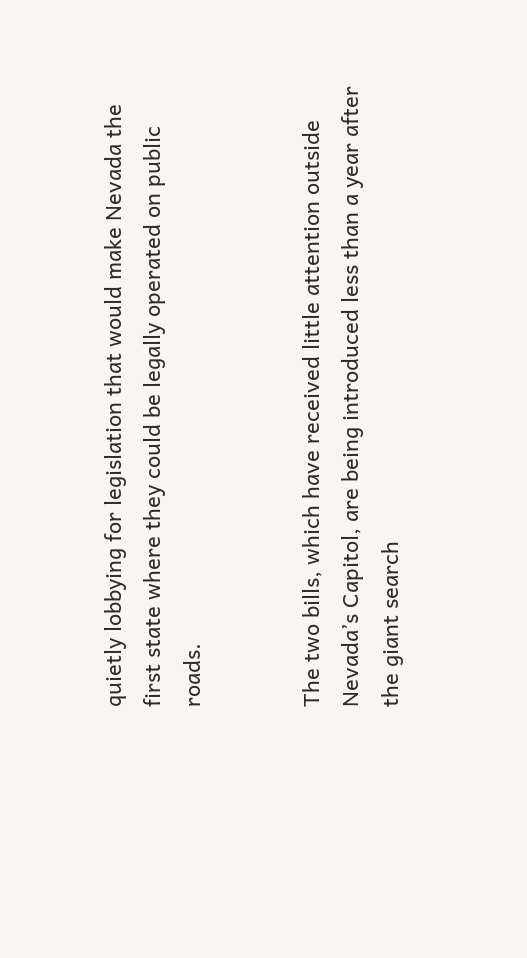quietly lobbying for legislation that would make Nevada the first state where they could be legally operated on public roads.


The two bills, which have received little attention outside Nevada’s Capitol, are being introduced less than a year after the giant search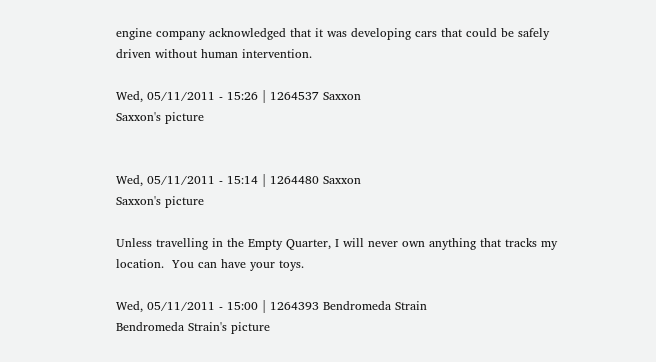engine company acknowledged that it was developing cars that could be safely driven without human intervention.

Wed, 05/11/2011 - 15:26 | 1264537 Saxxon
Saxxon's picture


Wed, 05/11/2011 - 15:14 | 1264480 Saxxon
Saxxon's picture

Unless travelling in the Empty Quarter, I will never own anything that tracks my location.  You can have your toys.

Wed, 05/11/2011 - 15:00 | 1264393 Bendromeda Strain
Bendromeda Strain's picture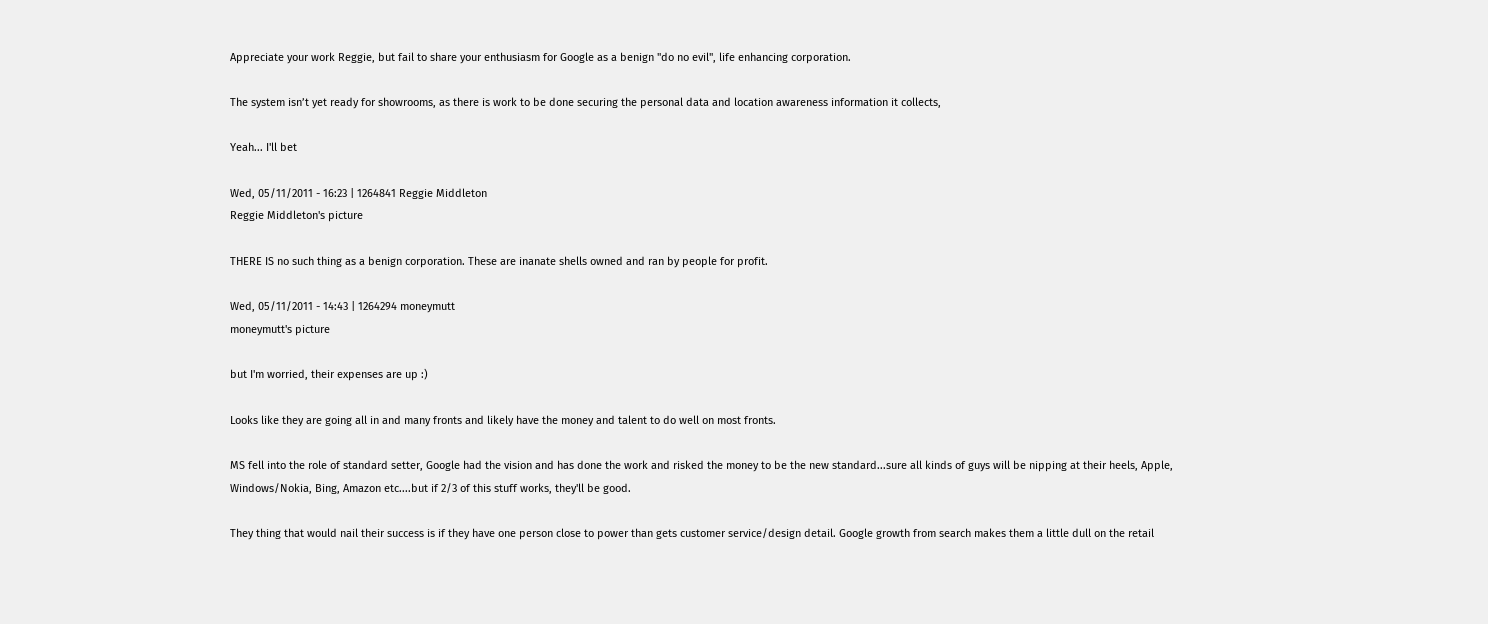Appreciate your work Reggie, but fail to share your enthusiasm for Google as a benign "do no evil", life enhancing corporation.

The system isn’t yet ready for showrooms, as there is work to be done securing the personal data and location awareness information it collects,

Yeah... I'll bet

Wed, 05/11/2011 - 16:23 | 1264841 Reggie Middleton
Reggie Middleton's picture

THERE IS no such thing as a benign corporation. These are inanate shells owned and ran by people for profit.

Wed, 05/11/2011 - 14:43 | 1264294 moneymutt
moneymutt's picture

but I'm worried, their expenses are up :)

Looks like they are going all in and many fronts and likely have the money and talent to do well on most fronts.

MS fell into the role of standard setter, Google had the vision and has done the work and risked the money to be the new standard...sure all kinds of guys will be nipping at their heels, Apple, Windows/Nokia, Bing, Amazon etc....but if 2/3 of this stuff works, they'll be good.

They thing that would nail their success is if they have one person close to power than gets customer service/design detail. Google growth from search makes them a little dull on the retail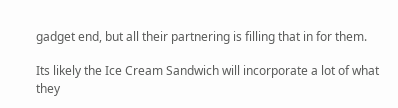gadget end, but all their partnering is filling that in for them.

Its likely the Ice Cream Sandwich will incorporate a lot of what they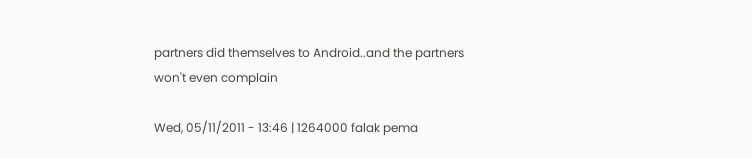partners did themselves to Android..and the partners won't even complain

Wed, 05/11/2011 - 13:46 | 1264000 falak pema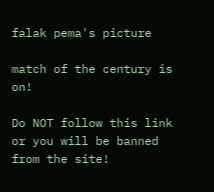falak pema's picture

match of the century is on!

Do NOT follow this link or you will be banned from the site!